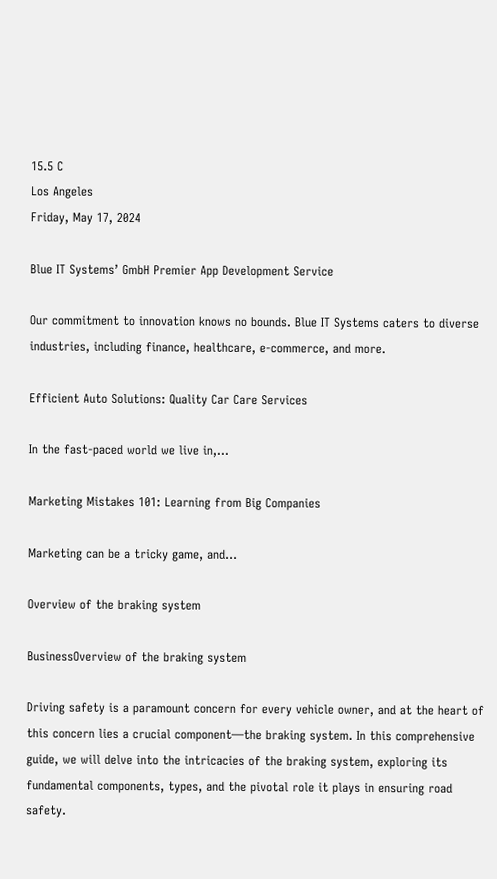15.5 C
Los Angeles
Friday, May 17, 2024

Blue IT Systems’ GmbH Premier App Development Service

Our commitment to innovation knows no bounds. Blue IT Systems caters to diverse industries, including finance, healthcare, e-commerce, and more.

Efficient Auto Solutions: Quality Car Care Services

In the fast-paced world we live in,...

Marketing Mistakes 101: Learning from Big Companies

Marketing can be a tricky game, and...

Overview of the braking system

BusinessOverview of the braking system

Driving safety is a paramount concern for every vehicle owner, and at the heart of this concern lies a crucial component—the braking system. In this comprehensive guide, we will delve into the intricacies of the braking system, exploring its fundamental components, types, and the pivotal role it plays in ensuring road safety.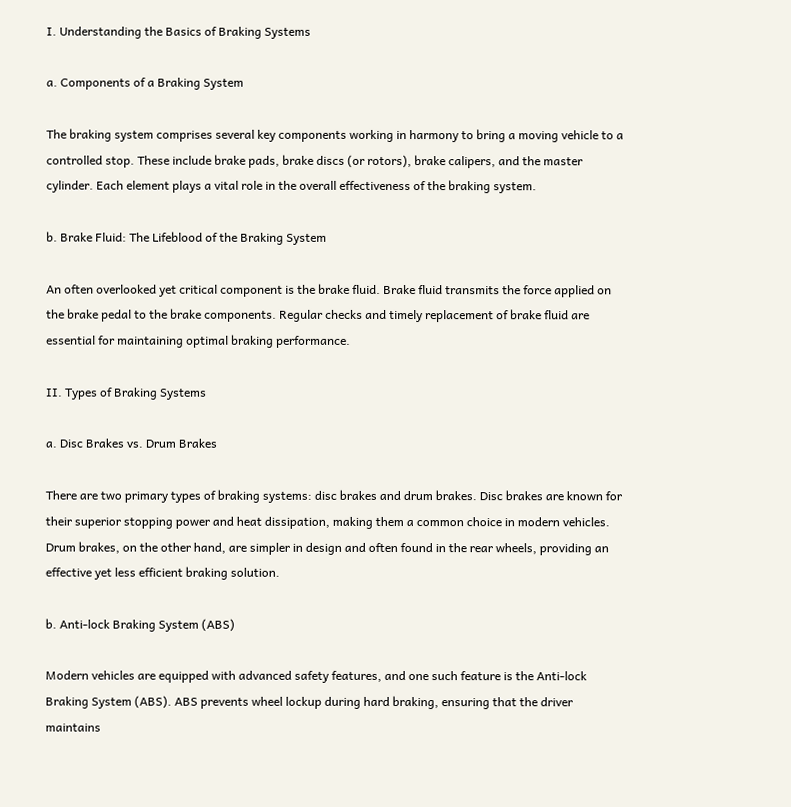I. Understanding the Basics of Braking Systems

a. Components of a Braking System

The braking system comprises several key components working in harmony to bring a moving vehicle to a controlled stop. These include brake pads, brake discs (or rotors), brake calipers, and the master cylinder. Each element plays a vital role in the overall effectiveness of the braking system.

b. Brake Fluid: The Lifeblood of the Braking System

An often overlooked yet critical component is the brake fluid. Brake fluid transmits the force applied on the brake pedal to the brake components. Regular checks and timely replacement of brake fluid are essential for maintaining optimal braking performance.

II. Types of Braking Systems

a. Disc Brakes vs. Drum Brakes

There are two primary types of braking systems: disc brakes and drum brakes. Disc brakes are known for their superior stopping power and heat dissipation, making them a common choice in modern vehicles. Drum brakes, on the other hand, are simpler in design and often found in the rear wheels, providing an effective yet less efficient braking solution.

b. Anti-lock Braking System (ABS)

Modern vehicles are equipped with advanced safety features, and one such feature is the Anti-lock Braking System (ABS). ABS prevents wheel lockup during hard braking, ensuring that the driver maintains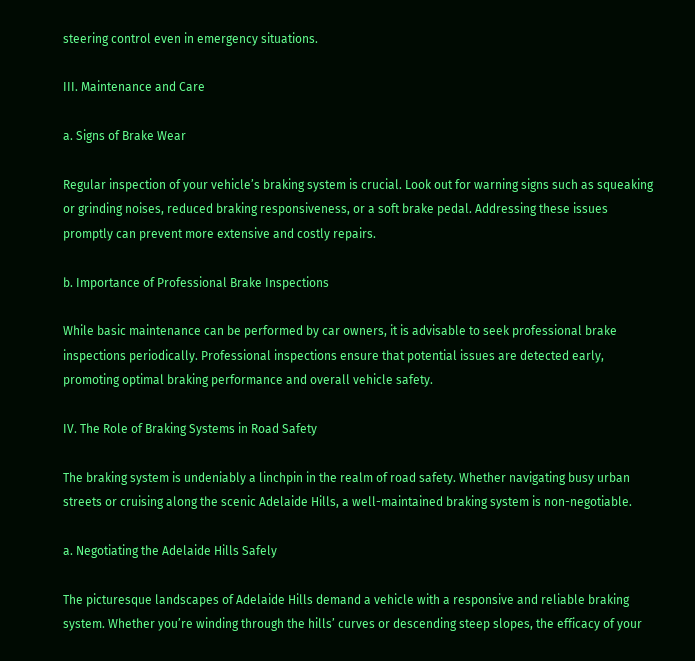steering control even in emergency situations.

III. Maintenance and Care

a. Signs of Brake Wear

Regular inspection of your vehicle’s braking system is crucial. Look out for warning signs such as squeaking or grinding noises, reduced braking responsiveness, or a soft brake pedal. Addressing these issues promptly can prevent more extensive and costly repairs.

b. Importance of Professional Brake Inspections

While basic maintenance can be performed by car owners, it is advisable to seek professional brake inspections periodically. Professional inspections ensure that potential issues are detected early, promoting optimal braking performance and overall vehicle safety.

IV. The Role of Braking Systems in Road Safety

The braking system is undeniably a linchpin in the realm of road safety. Whether navigating busy urban streets or cruising along the scenic Adelaide Hills, a well-maintained braking system is non-negotiable.

a. Negotiating the Adelaide Hills Safely

The picturesque landscapes of Adelaide Hills demand a vehicle with a responsive and reliable braking system. Whether you’re winding through the hills’ curves or descending steep slopes, the efficacy of your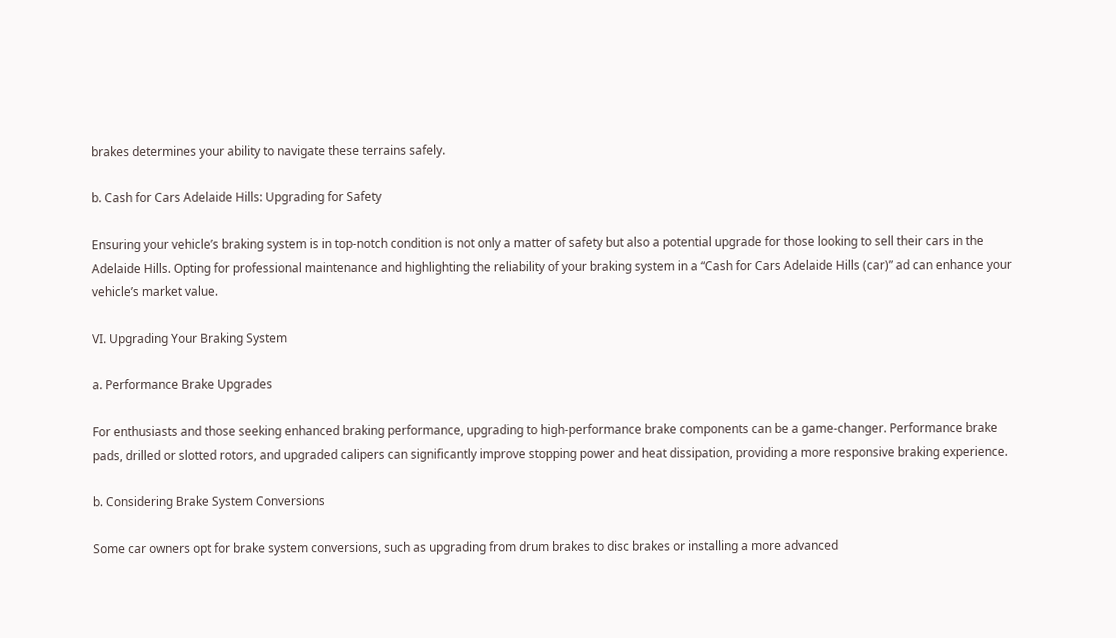brakes determines your ability to navigate these terrains safely.

b. Cash for Cars Adelaide Hills: Upgrading for Safety

Ensuring your vehicle’s braking system is in top-notch condition is not only a matter of safety but also a potential upgrade for those looking to sell their cars in the Adelaide Hills. Opting for professional maintenance and highlighting the reliability of your braking system in a “Cash for Cars Adelaide Hills (car)” ad can enhance your vehicle’s market value.

VI. Upgrading Your Braking System

a. Performance Brake Upgrades

For enthusiasts and those seeking enhanced braking performance, upgrading to high-performance brake components can be a game-changer. Performance brake pads, drilled or slotted rotors, and upgraded calipers can significantly improve stopping power and heat dissipation, providing a more responsive braking experience.

b. Considering Brake System Conversions

Some car owners opt for brake system conversions, such as upgrading from drum brakes to disc brakes or installing a more advanced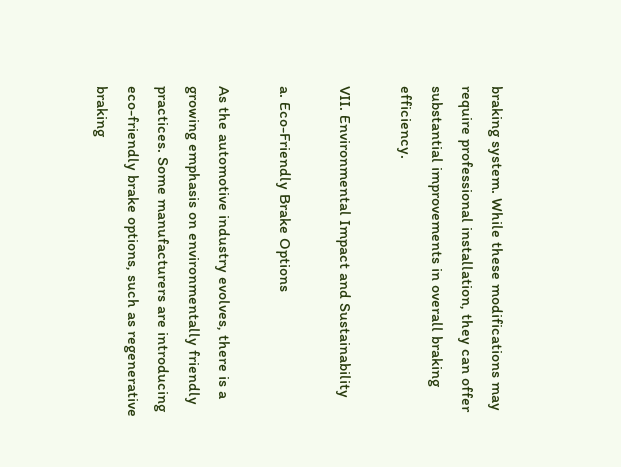braking system. While these modifications may require professional installation, they can offer substantial improvements in overall braking efficiency.

VII. Environmental Impact and Sustainability

a. Eco-Friendly Brake Options

As the automotive industry evolves, there is a growing emphasis on environmentally friendly practices. Some manufacturers are introducing eco-friendly brake options, such as regenerative braking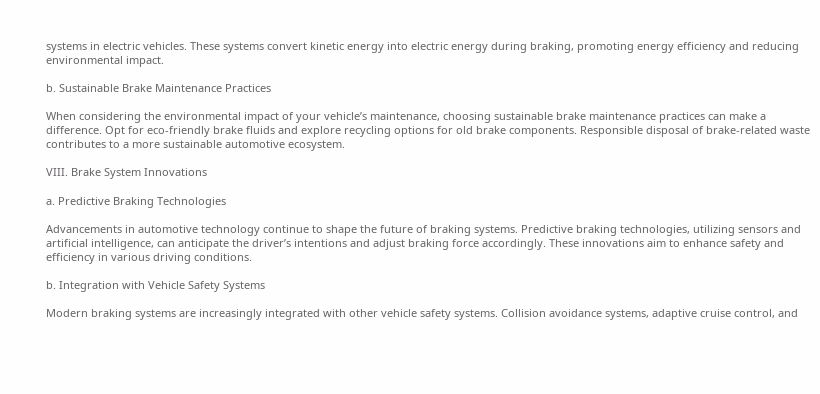systems in electric vehicles. These systems convert kinetic energy into electric energy during braking, promoting energy efficiency and reducing environmental impact.

b. Sustainable Brake Maintenance Practices

When considering the environmental impact of your vehicle’s maintenance, choosing sustainable brake maintenance practices can make a difference. Opt for eco-friendly brake fluids and explore recycling options for old brake components. Responsible disposal of brake-related waste contributes to a more sustainable automotive ecosystem.

VIII. Brake System Innovations

a. Predictive Braking Technologies

Advancements in automotive technology continue to shape the future of braking systems. Predictive braking technologies, utilizing sensors and artificial intelligence, can anticipate the driver’s intentions and adjust braking force accordingly. These innovations aim to enhance safety and efficiency in various driving conditions.

b. Integration with Vehicle Safety Systems

Modern braking systems are increasingly integrated with other vehicle safety systems. Collision avoidance systems, adaptive cruise control, and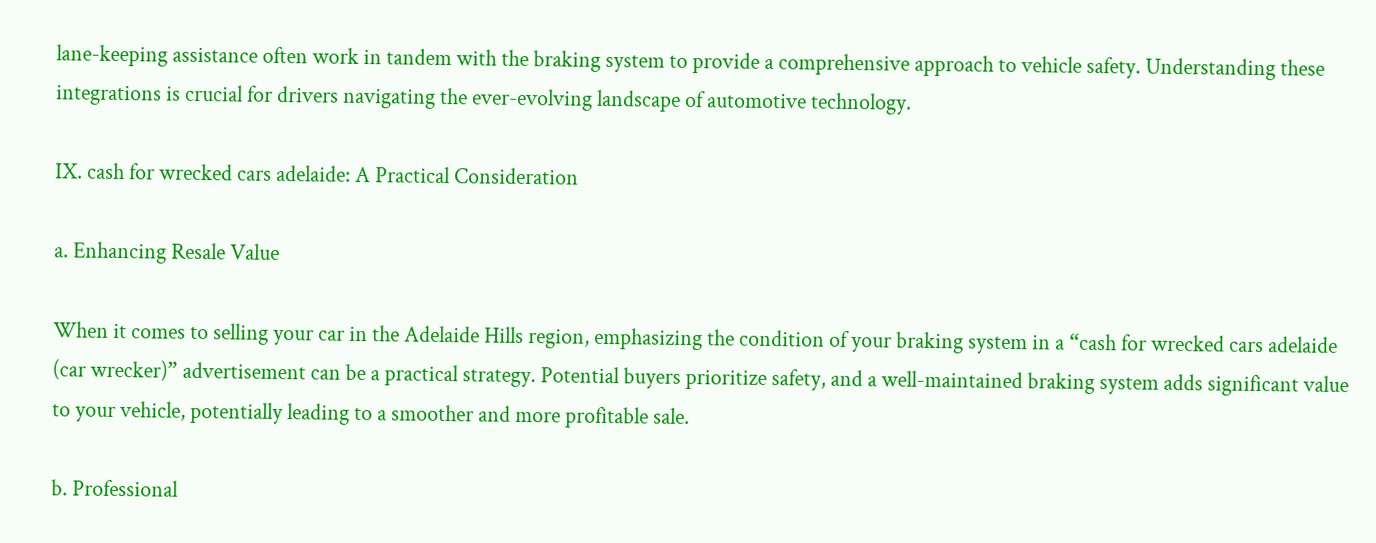lane-keeping assistance often work in tandem with the braking system to provide a comprehensive approach to vehicle safety. Understanding these integrations is crucial for drivers navigating the ever-evolving landscape of automotive technology.

IX. cash for wrecked cars adelaide: A Practical Consideration

a. Enhancing Resale Value

When it comes to selling your car in the Adelaide Hills region, emphasizing the condition of your braking system in a “cash for wrecked cars adelaide (car wrecker)” advertisement can be a practical strategy. Potential buyers prioritize safety, and a well-maintained braking system adds significant value to your vehicle, potentially leading to a smoother and more profitable sale.

b. Professional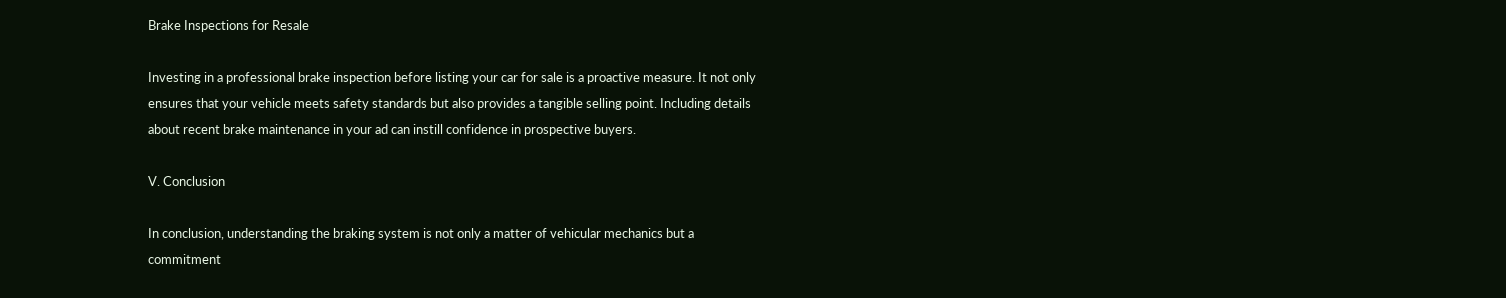Brake Inspections for Resale

Investing in a professional brake inspection before listing your car for sale is a proactive measure. It not only ensures that your vehicle meets safety standards but also provides a tangible selling point. Including details about recent brake maintenance in your ad can instill confidence in prospective buyers.

V. Conclusion

In conclusion, understanding the braking system is not only a matter of vehicular mechanics but a commitment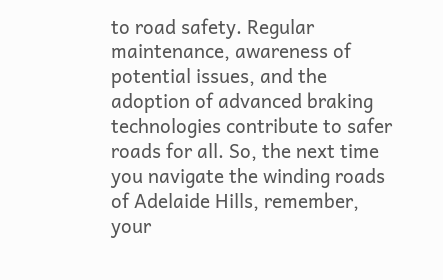to road safety. Regular maintenance, awareness of potential issues, and the adoption of advanced braking technologies contribute to safer roads for all. So, the next time you navigate the winding roads of Adelaide Hills, remember, your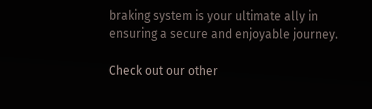braking system is your ultimate ally in ensuring a secure and enjoyable journey.

Check out our other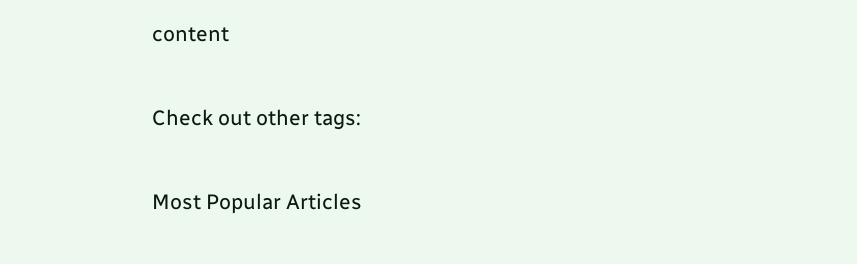content

Check out other tags:

Most Popular Articles